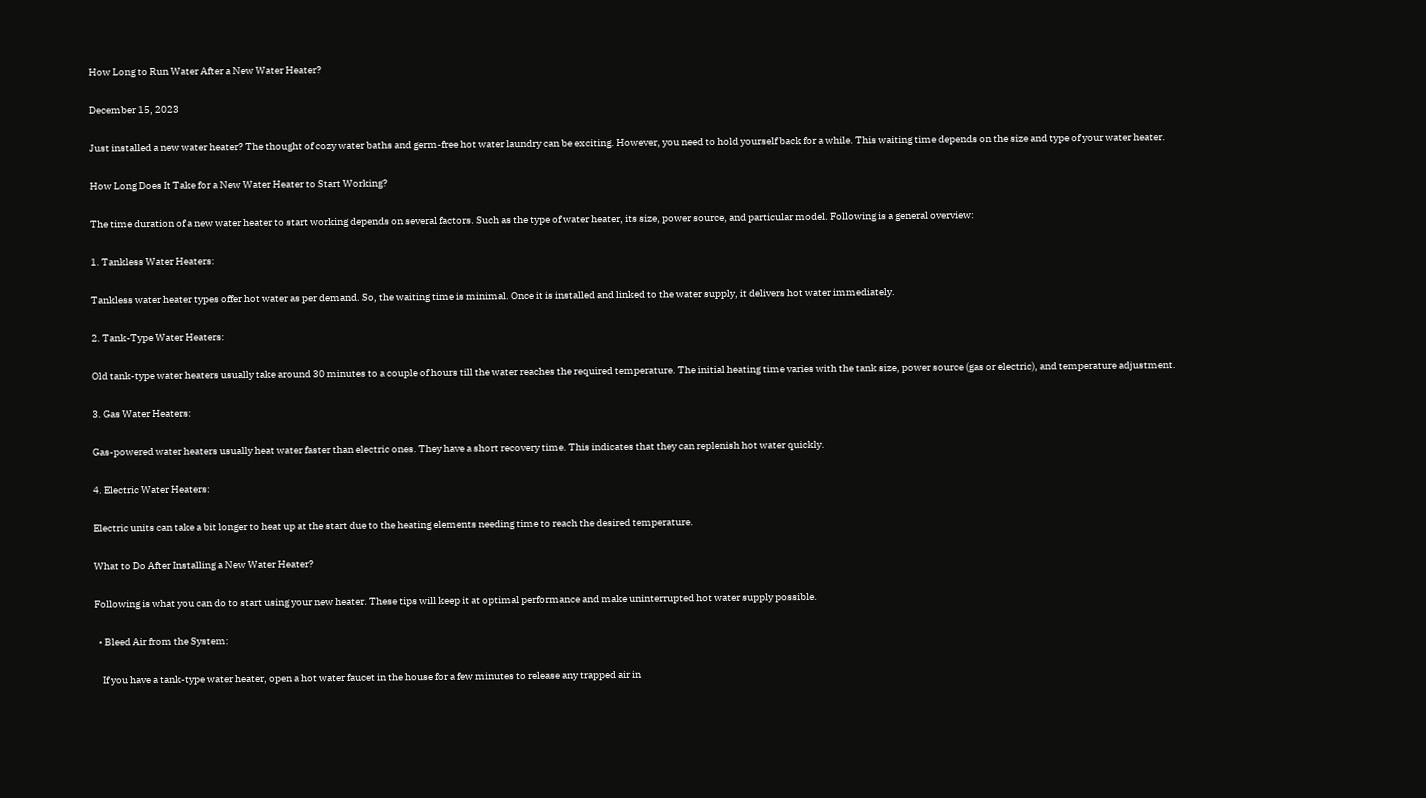How Long to Run Water After a New Water Heater?

December 15, 2023

Just installed a new water heater? The thought of cozy water baths and germ-free hot water laundry can be exciting. However, you need to hold yourself back for a while. This waiting time depends on the size and type of your water heater.

How Long Does It Take for a New Water Heater to Start Working?

The time duration of a new water heater to start working depends on several factors. Such as the type of water heater, its size, power source, and particular model. Following is a general overview:

1. Tankless Water Heaters:

Tankless water heater types offer hot water as per demand. So, the waiting time is minimal. Once it is installed and linked to the water supply, it delivers hot water immediately.

2. Tank-Type Water Heaters:

Old tank-type water heaters usually take around 30 minutes to a couple of hours till the water reaches the required temperature. The initial heating time varies with the tank size, power source (gas or electric), and temperature adjustment.

3. Gas Water Heaters:

Gas-powered water heaters usually heat water faster than electric ones. They have a short recovery time. This indicates that they can replenish hot water quickly.

4. Electric Water Heaters:

Electric units can take a bit longer to heat up at the start due to the heating elements needing time to reach the desired temperature.

What to Do After Installing a New Water Heater?

Following is what you can do to start using your new heater. These tips will keep it at optimal performance and make uninterrupted hot water supply possible.

  • Bleed Air from the System:

    If you have a tank-type water heater, open a hot water faucet in the house for a few minutes to release any trapped air in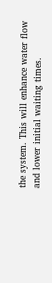the system. This will enhance water flow and lower initial waiting times.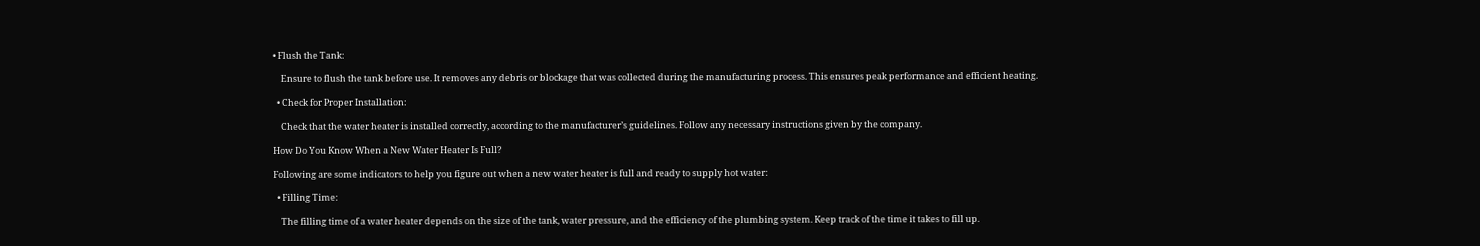• Flush the Tank:

    Ensure to flush the tank before use. It removes any debris or blockage that was collected during the manufacturing process. This ensures peak performance and efficient heating.

  • Check for Proper Installation:

    Check that the water heater is installed correctly, according to the manufacturer’s guidelines. Follow any necessary instructions given by the company.

How Do You Know When a New Water Heater Is Full?

Following are some indicators to help you figure out when a new water heater is full and ready to supply hot water:

  • Filling Time:

    The filling time of a water heater depends on the size of the tank, water pressure, and the efficiency of the plumbing system. Keep track of the time it takes to fill up.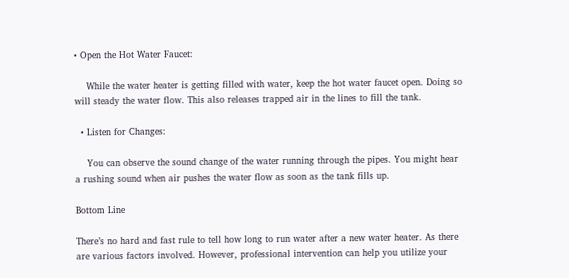• Open the Hot Water Faucet:

    While the water heater is getting filled with water, keep the hot water faucet open. Doing so will steady the water flow. This also releases trapped air in the lines to fill the tank.

  • Listen for Changes:

    You can observe the sound change of the water running through the pipes. You might hear a rushing sound when air pushes the water flow as soon as the tank fills up.

Bottom Line

There’s no hard and fast rule to tell how long to run water after a new water heater. As there are various factors involved. However, professional intervention can help you utilize your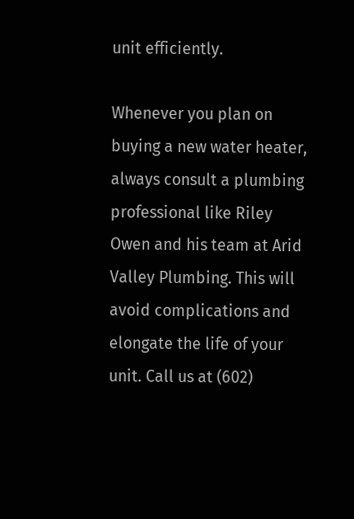unit efficiently.

Whenever you plan on buying a new water heater, always consult a plumbing professional like Riley Owen and his team at Arid Valley Plumbing. This will avoid complications and elongate the life of your unit. Call us at (602)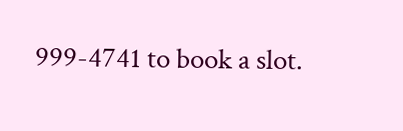999-4741 to book a slot.